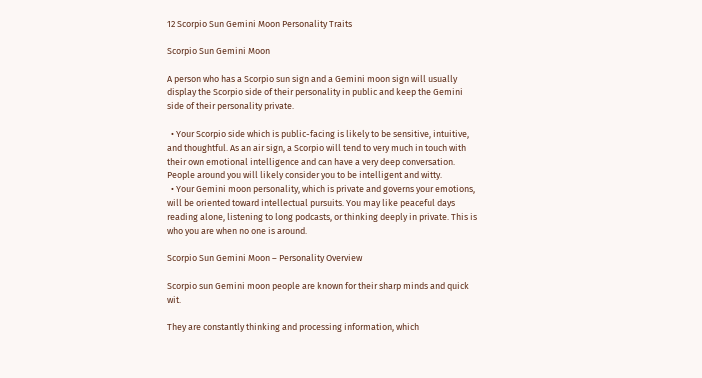12 Scorpio Sun Gemini Moon Personality Traits

Scorpio Sun Gemini Moon

A person who has a Scorpio sun sign and a Gemini moon sign will usually display the Scorpio side of their personality in public and keep the Gemini side of their personality private.

  • Your Scorpio side which is public-facing is likely to be sensitive, intuitive, and thoughtful. As an air sign, a Scorpio will tend to very much in touch with their own emotional intelligence and can have a very deep conversation. People around you will likely consider you to be intelligent and witty.
  • Your Gemini moon personality, which is private and governs your emotions, will be oriented toward intellectual pursuits. You may like peaceful days reading alone, listening to long podcasts, or thinking deeply in private. This is who you are when no one is around.

Scorpio Sun Gemini Moon – Personality Overview

Scorpio sun Gemini moon people are known for their sharp minds and quick wit.

They are constantly thinking and processing information, which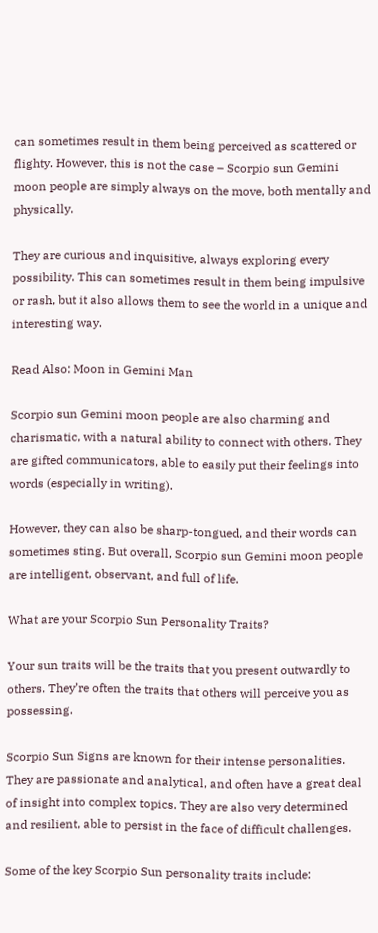can sometimes result in them being perceived as scattered or flighty. However, this is not the case – Scorpio sun Gemini moon people are simply always on the move, both mentally and physically.

They are curious and inquisitive, always exploring every possibility. This can sometimes result in them being impulsive or rash, but it also allows them to see the world in a unique and interesting way.

Read Also: Moon in Gemini Man

Scorpio sun Gemini moon people are also charming and charismatic, with a natural ability to connect with others. They are gifted communicators, able to easily put their feelings into words (especially in writing).

However, they can also be sharp-tongued, and their words can sometimes sting. But overall, Scorpio sun Gemini moon people are intelligent, observant, and full of life.

What are your Scorpio Sun Personality Traits?

Your sun traits will be the traits that you present outwardly to others. They’re often the traits that others will perceive you as possessing.

Scorpio Sun Signs are known for their intense personalities. They are passionate and analytical, and often have a great deal of insight into complex topics. They are also very determined and resilient, able to persist in the face of difficult challenges.

Some of the key Scorpio Sun personality traits include: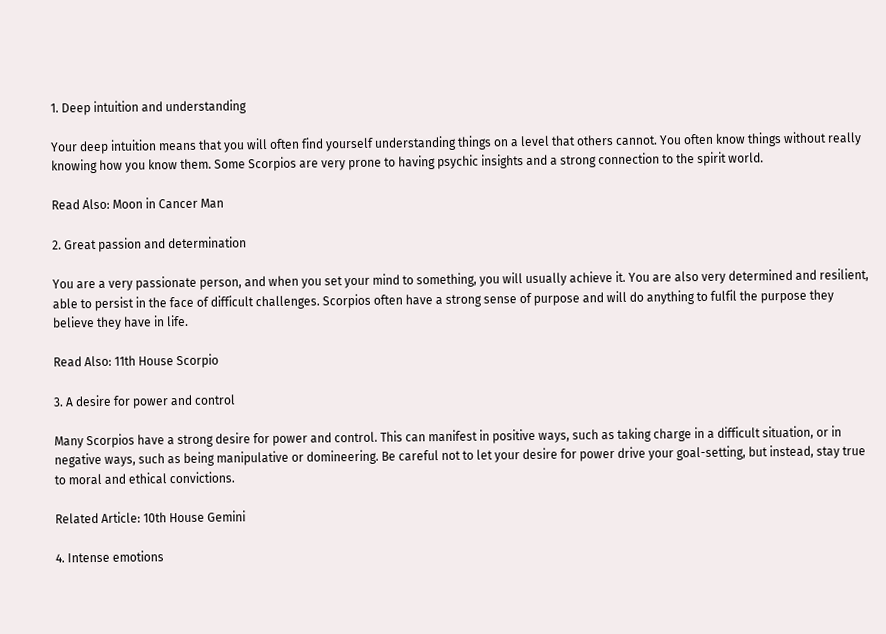1. Deep intuition and understanding

Your deep intuition means that you will often find yourself understanding things on a level that others cannot. You often know things without really knowing how you know them. Some Scorpios are very prone to having psychic insights and a strong connection to the spirit world.

Read Also: Moon in Cancer Man

2. Great passion and determination

You are a very passionate person, and when you set your mind to something, you will usually achieve it. You are also very determined and resilient, able to persist in the face of difficult challenges. Scorpios often have a strong sense of purpose and will do anything to fulfil the purpose they believe they have in life.

Read Also: 11th House Scorpio

3. A desire for power and control

Many Scorpios have a strong desire for power and control. This can manifest in positive ways, such as taking charge in a difficult situation, or in negative ways, such as being manipulative or domineering. Be careful not to let your desire for power drive your goal-setting, but instead, stay true to moral and ethical convictions.

Related Article: 10th House Gemini

4. Intense emotions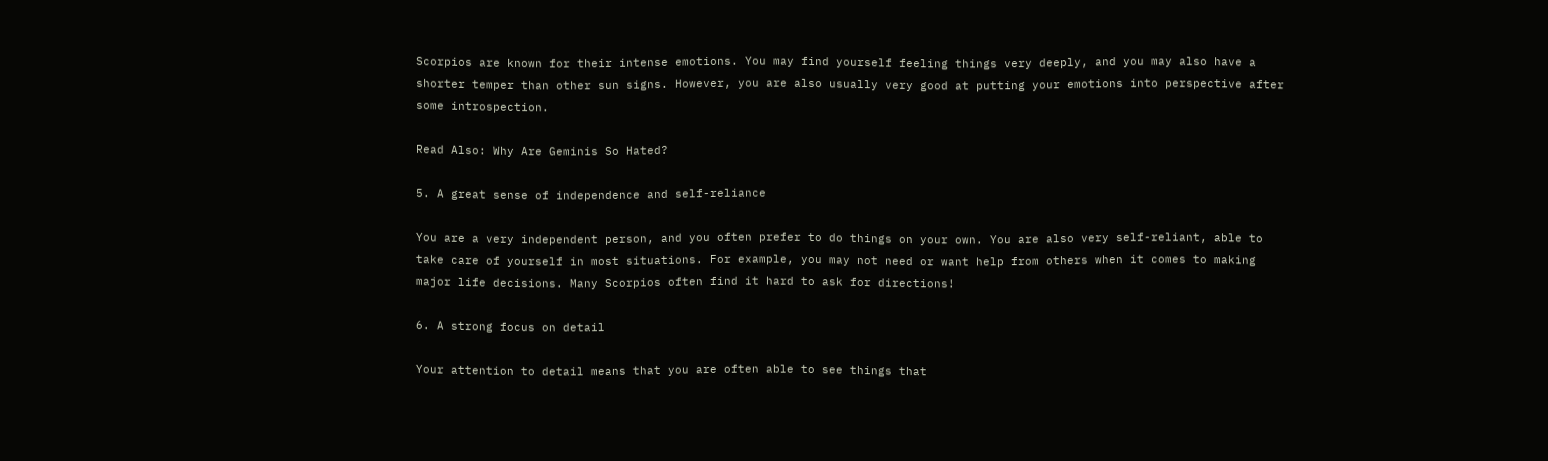Scorpios are known for their intense emotions. You may find yourself feeling things very deeply, and you may also have a shorter temper than other sun signs. However, you are also usually very good at putting your emotions into perspective after some introspection.

Read Also: Why Are Geminis So Hated?

5. A great sense of independence and self-reliance

You are a very independent person, and you often prefer to do things on your own. You are also very self-reliant, able to take care of yourself in most situations. For example, you may not need or want help from others when it comes to making major life decisions. Many Scorpios often find it hard to ask for directions!

6. A strong focus on detail

Your attention to detail means that you are often able to see things that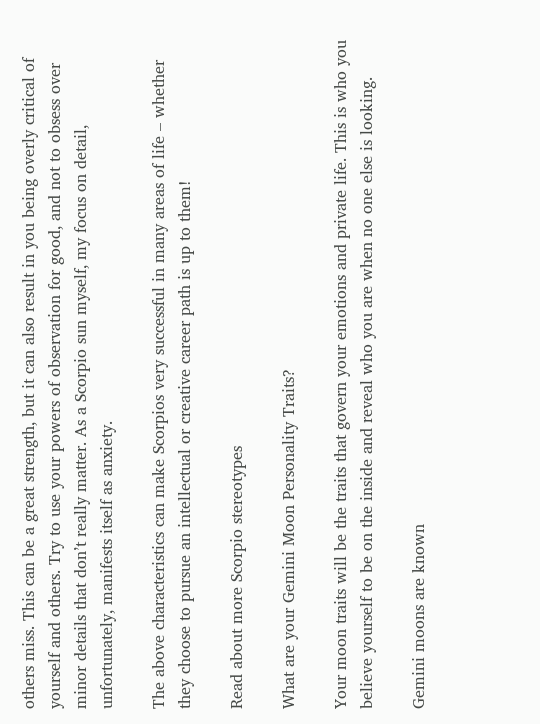others miss. This can be a great strength, but it can also result in you being overly critical of yourself and others. Try to use your powers of observation for good, and not to obsess over minor details that don’t really matter. As a Scorpio sun myself, my focus on detail, unfortunately, manifests itself as anxiety.

The above characteristics can make Scorpios very successful in many areas of life – whether they choose to pursue an intellectual or creative career path is up to them!

Read about more Scorpio stereotypes

What are your Gemini Moon Personality Traits?

Your moon traits will be the traits that govern your emotions and private life. This is who you believe yourself to be on the inside and reveal who you are when no one else is looking.

Gemini moons are known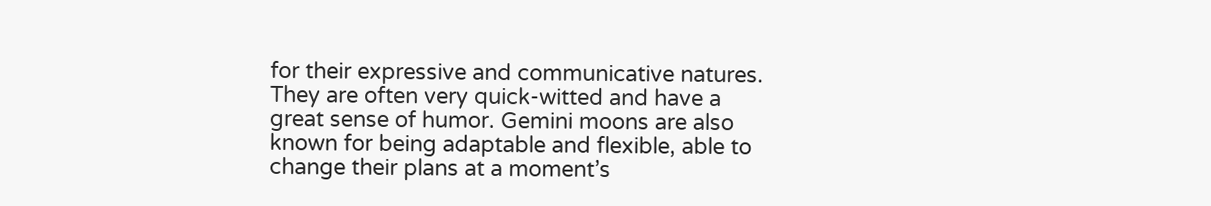for their expressive and communicative natures. They are often very quick-witted and have a great sense of humor. Gemini moons are also known for being adaptable and flexible, able to change their plans at a moment’s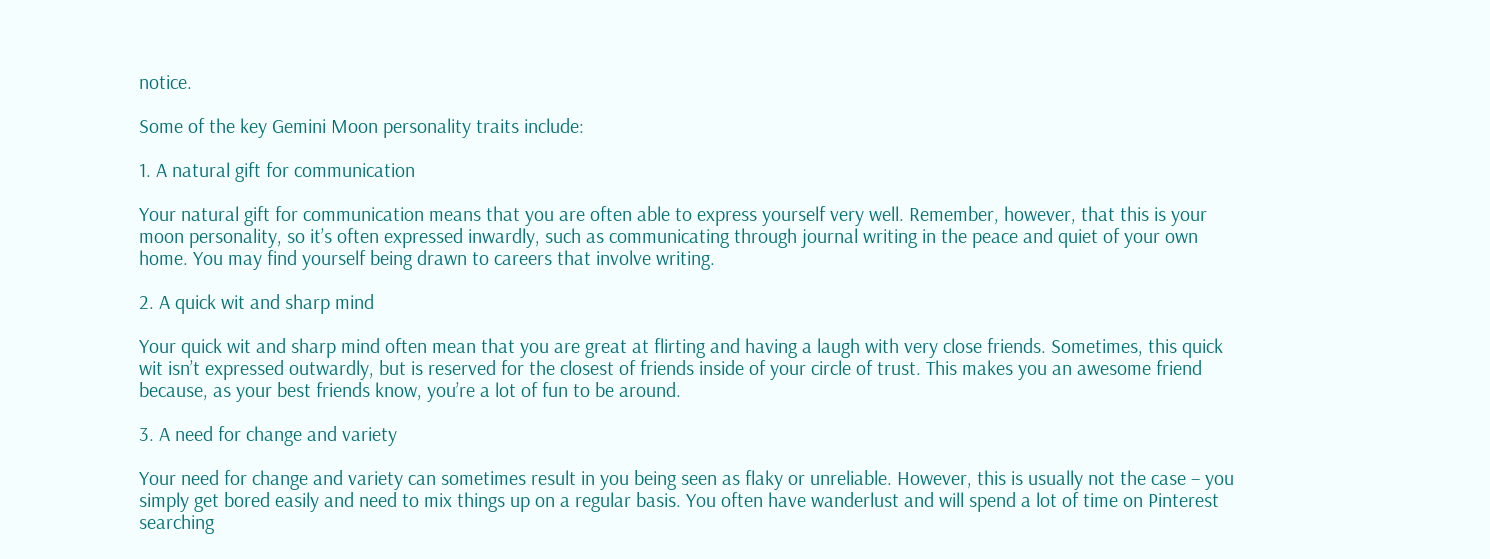notice.

Some of the key Gemini Moon personality traits include:

1. A natural gift for communication

Your natural gift for communication means that you are often able to express yourself very well. Remember, however, that this is your moon personality, so it’s often expressed inwardly, such as communicating through journal writing in the peace and quiet of your own home. You may find yourself being drawn to careers that involve writing.

2. A quick wit and sharp mind

Your quick wit and sharp mind often mean that you are great at flirting and having a laugh with very close friends. Sometimes, this quick wit isn’t expressed outwardly, but is reserved for the closest of friends inside of your circle of trust. This makes you an awesome friend because, as your best friends know, you’re a lot of fun to be around.

3. A need for change and variety

Your need for change and variety can sometimes result in you being seen as flaky or unreliable. However, this is usually not the case – you simply get bored easily and need to mix things up on a regular basis. You often have wanderlust and will spend a lot of time on Pinterest searching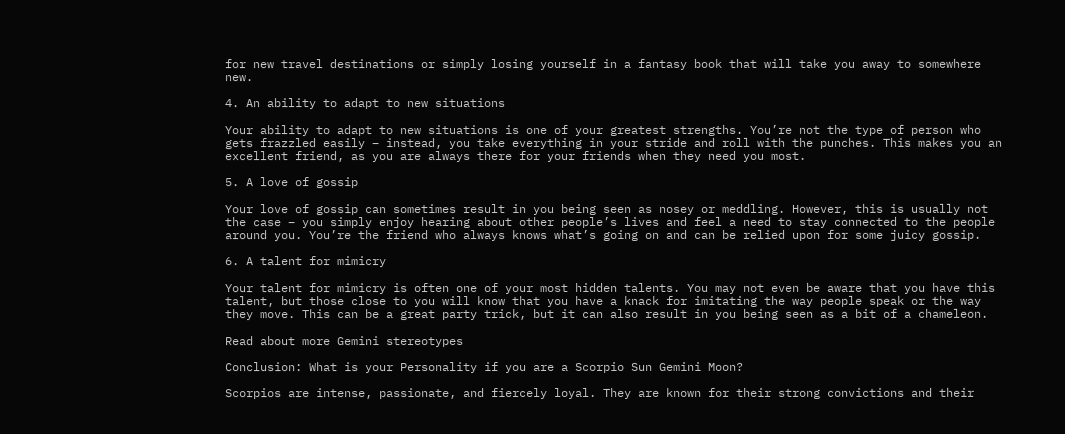for new travel destinations or simply losing yourself in a fantasy book that will take you away to somewhere new.

4. An ability to adapt to new situations

Your ability to adapt to new situations is one of your greatest strengths. You’re not the type of person who gets frazzled easily – instead, you take everything in your stride and roll with the punches. This makes you an excellent friend, as you are always there for your friends when they need you most.

5. A love of gossip

Your love of gossip can sometimes result in you being seen as nosey or meddling. However, this is usually not the case – you simply enjoy hearing about other people’s lives and feel a need to stay connected to the people around you. You’re the friend who always knows what’s going on and can be relied upon for some juicy gossip.

6. A talent for mimicry

Your talent for mimicry is often one of your most hidden talents. You may not even be aware that you have this talent, but those close to you will know that you have a knack for imitating the way people speak or the way they move. This can be a great party trick, but it can also result in you being seen as a bit of a chameleon.

Read about more Gemini stereotypes

Conclusion: What is your Personality if you are a Scorpio Sun Gemini Moon?

Scorpios are intense, passionate, and fiercely loyal. They are known for their strong convictions and their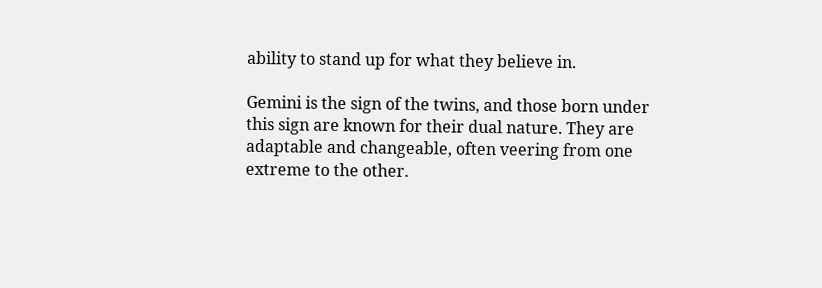ability to stand up for what they believe in.

Gemini is the sign of the twins, and those born under this sign are known for their dual nature. They are adaptable and changeable, often veering from one extreme to the other.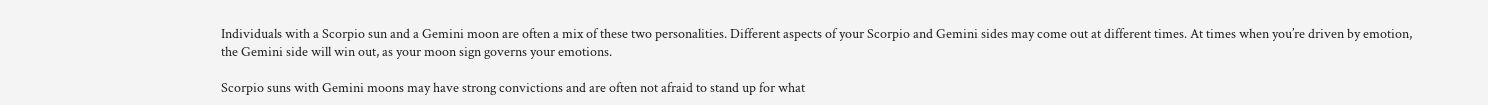Individuals with a Scorpio sun and a Gemini moon are often a mix of these two personalities. Different aspects of your Scorpio and Gemini sides may come out at different times. At times when you’re driven by emotion, the Gemini side will win out, as your moon sign governs your emotions.

Scorpio suns with Gemini moons may have strong convictions and are often not afraid to stand up for what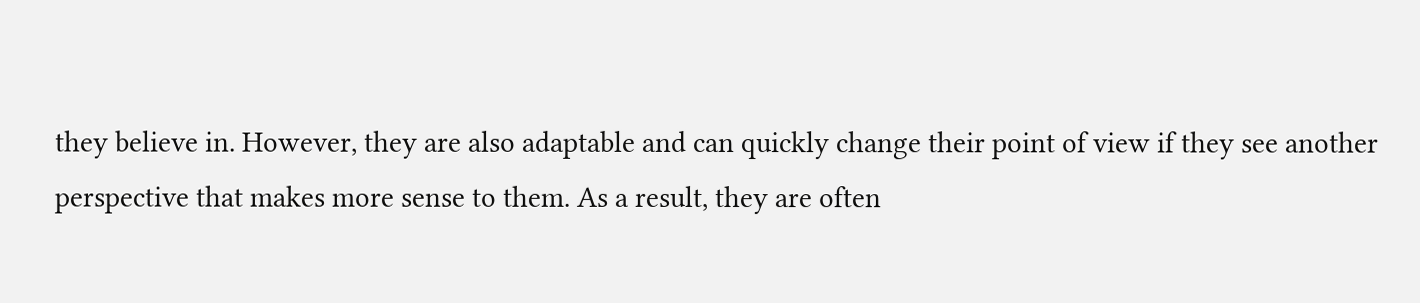they believe in. However, they are also adaptable and can quickly change their point of view if they see another perspective that makes more sense to them. As a result, they are often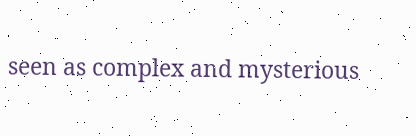seen as complex and mysterious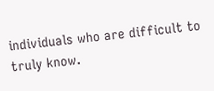individuals who are difficult to truly know.